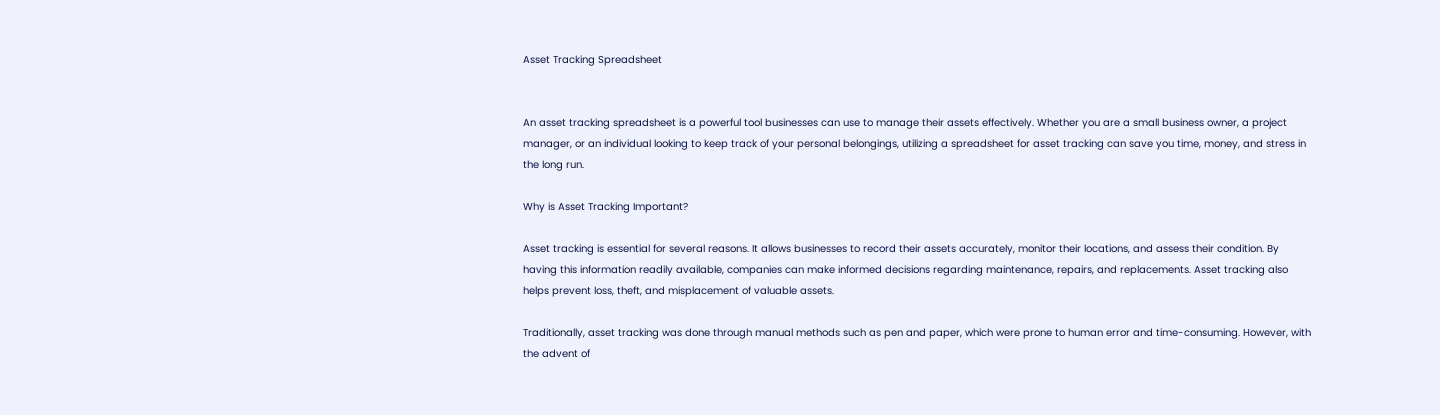Asset Tracking Spreadsheet


An asset tracking spreadsheet is a powerful tool businesses can use to manage their assets effectively. Whether you are a small business owner, a project manager, or an individual looking to keep track of your personal belongings, utilizing a spreadsheet for asset tracking can save you time, money, and stress in the long run.

Why is Asset Tracking Important?

Asset tracking is essential for several reasons. It allows businesses to record their assets accurately, monitor their locations, and assess their condition. By having this information readily available, companies can make informed decisions regarding maintenance, repairs, and replacements. Asset tracking also helps prevent loss, theft, and misplacement of valuable assets.

Traditionally, asset tracking was done through manual methods such as pen and paper, which were prone to human error and time-consuming. However, with the advent of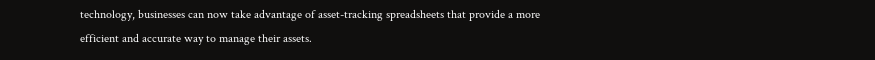technology, businesses can now take advantage of asset-tracking spreadsheets that provide a more efficient and accurate way to manage their assets.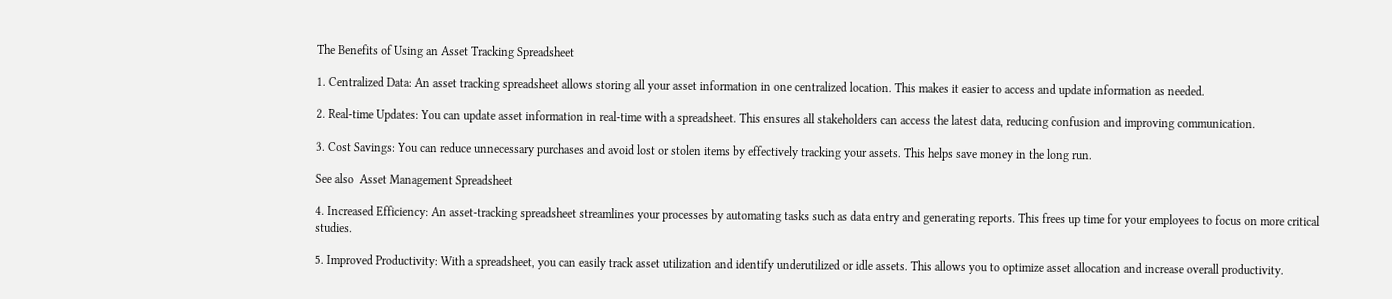The Benefits of Using an Asset Tracking Spreadsheet

1. Centralized Data: An asset tracking spreadsheet allows storing all your asset information in one centralized location. This makes it easier to access and update information as needed.

2. Real-time Updates: You can update asset information in real-time with a spreadsheet. This ensures all stakeholders can access the latest data, reducing confusion and improving communication.

3. Cost Savings: You can reduce unnecessary purchases and avoid lost or stolen items by effectively tracking your assets. This helps save money in the long run.

See also  Asset Management Spreadsheet

4. Increased Efficiency: An asset-tracking spreadsheet streamlines your processes by automating tasks such as data entry and generating reports. This frees up time for your employees to focus on more critical studies.

5. Improved Productivity: With a spreadsheet, you can easily track asset utilization and identify underutilized or idle assets. This allows you to optimize asset allocation and increase overall productivity.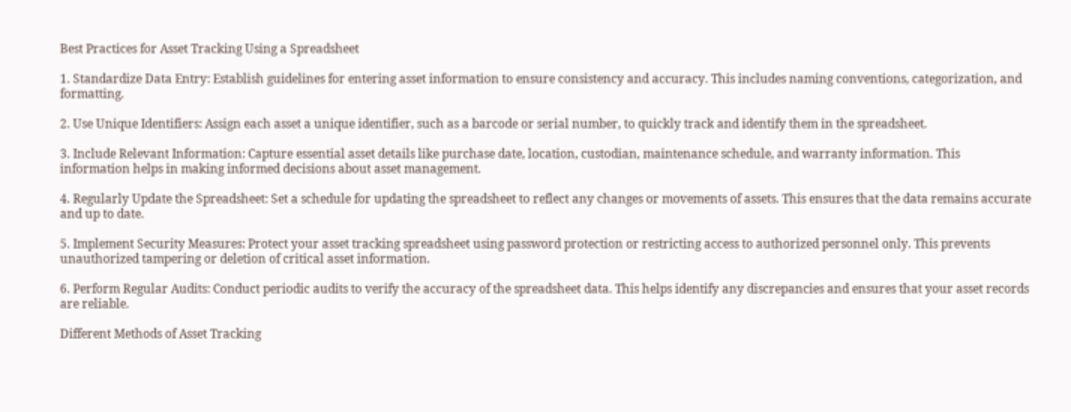Best Practices for Asset Tracking Using a Spreadsheet

1. Standardize Data Entry: Establish guidelines for entering asset information to ensure consistency and accuracy. This includes naming conventions, categorization, and formatting.

2. Use Unique Identifiers: Assign each asset a unique identifier, such as a barcode or serial number, to quickly track and identify them in the spreadsheet.

3. Include Relevant Information: Capture essential asset details like purchase date, location, custodian, maintenance schedule, and warranty information. This information helps in making informed decisions about asset management.

4. Regularly Update the Spreadsheet: Set a schedule for updating the spreadsheet to reflect any changes or movements of assets. This ensures that the data remains accurate and up to date.

5. Implement Security Measures: Protect your asset tracking spreadsheet using password protection or restricting access to authorized personnel only. This prevents unauthorized tampering or deletion of critical asset information.

6. Perform Regular Audits: Conduct periodic audits to verify the accuracy of the spreadsheet data. This helps identify any discrepancies and ensures that your asset records are reliable.

Different Methods of Asset Tracking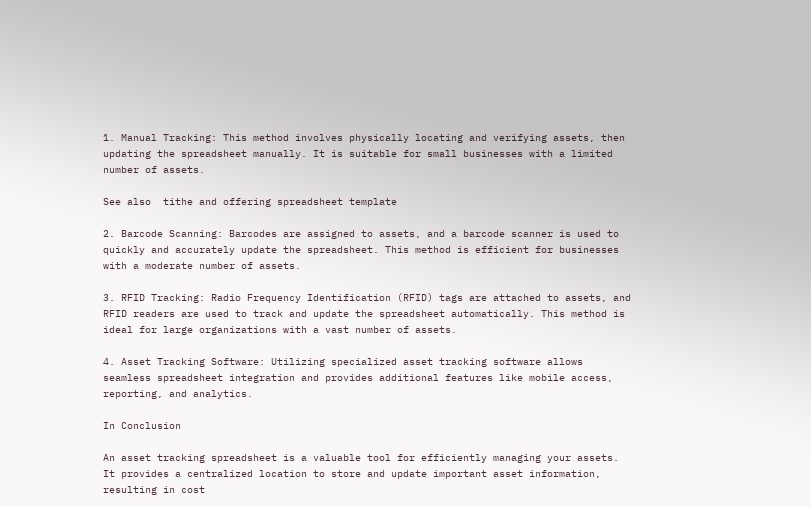1. Manual Tracking: This method involves physically locating and verifying assets, then updating the spreadsheet manually. It is suitable for small businesses with a limited number of assets.

See also  tithe and offering spreadsheet template

2. Barcode Scanning: Barcodes are assigned to assets, and a barcode scanner is used to quickly and accurately update the spreadsheet. This method is efficient for businesses with a moderate number of assets.

3. RFID Tracking: Radio Frequency Identification (RFID) tags are attached to assets, and RFID readers are used to track and update the spreadsheet automatically. This method is ideal for large organizations with a vast number of assets.

4. Asset Tracking Software: Utilizing specialized asset tracking software allows seamless spreadsheet integration and provides additional features like mobile access, reporting, and analytics.

In Conclusion

An asset tracking spreadsheet is a valuable tool for efficiently managing your assets. It provides a centralized location to store and update important asset information, resulting in cost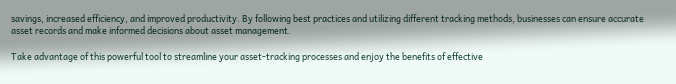savings, increased efficiency, and improved productivity. By following best practices and utilizing different tracking methods, businesses can ensure accurate asset records and make informed decisions about asset management.

Take advantage of this powerful tool to streamline your asset-tracking processes and enjoy the benefits of effective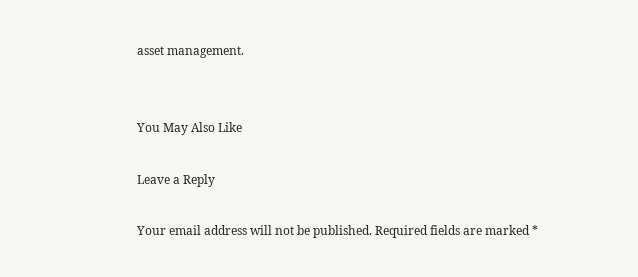asset management.


You May Also Like

Leave a Reply

Your email address will not be published. Required fields are marked *